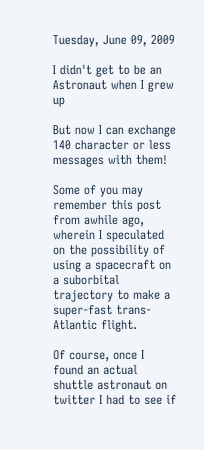Tuesday, June 09, 2009

I didn't get to be an Astronaut when I grew up

But now I can exchange 140 character or less messages with them!

Some of you may remember this post from awhile ago, wherein I speculated on the possibility of using a spacecraft on a suborbital trajectory to make a super-fast trans-Atlantic flight.

Of course, once I found an actual shuttle astronaut on twitter I had to see if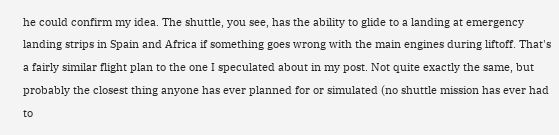he could confirm my idea. The shuttle, you see, has the ability to glide to a landing at emergency landing strips in Spain and Africa if something goes wrong with the main engines during liftoff. That's a fairly similar flight plan to the one I speculated about in my post. Not quite exactly the same, but probably the closest thing anyone has ever planned for or simulated (no shuttle mission has ever had to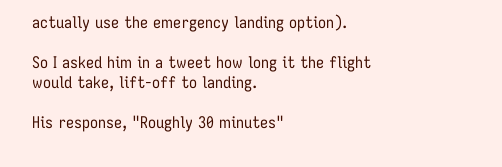actually use the emergency landing option).

So I asked him in a tweet how long it the flight would take, lift-off to landing.

His response, "Roughly 30 minutes"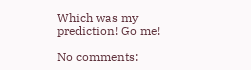Which was my prediction! Go me!

No comments: